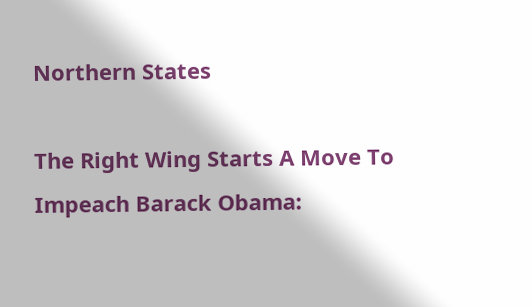Northern States

The Right Wing Starts A Move To Impeach Barack Obama: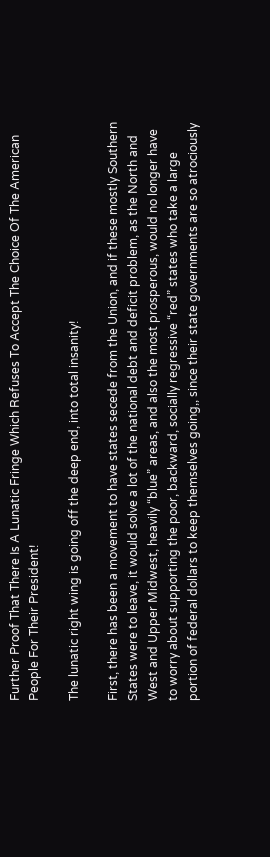Further Proof That There Is A Lunatic Fringe Which Refuses To Accept The Choice Of The American People For Their President!

The lunatic right wing is going off the deep end, into total insanity!

First, there has been a movement to have states secede from the Union, and if these mostly Southern States were to leave, it would solve a lot of the national debt and deficit problem, as the North and West and Upper Midwest, heavily “blue” areas, and also the most prosperous, would no longer have to worry about supporting the poor, backward, socially regressive “red” states who take a large portion of federal dollars to keep themselves going,, since their state governments are so atrociously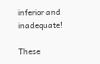inferior and inadequate!

These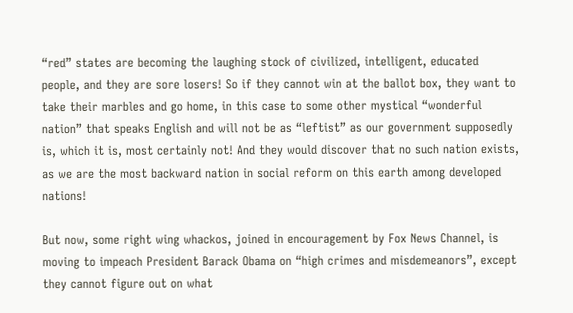“red” states are becoming the laughing stock of civilized, intelligent, educated people, and they are sore losers! So if they cannot win at the ballot box, they want to take their marbles and go home, in this case to some other mystical “wonderful nation” that speaks English and will not be as “leftist” as our government supposedly is, which it is, most certainly not! And they would discover that no such nation exists, as we are the most backward nation in social reform on this earth among developed nations!

But now, some right wing whackos, joined in encouragement by Fox News Channel, is moving to impeach President Barack Obama on “high crimes and misdemeanors”, except they cannot figure out on what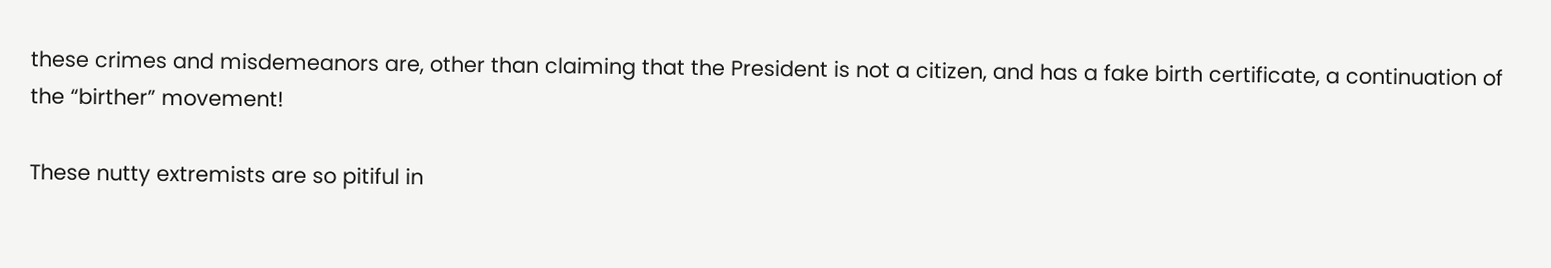these crimes and misdemeanors are, other than claiming that the President is not a citizen, and has a fake birth certificate, a continuation of the “birther” movement!

These nutty extremists are so pitiful in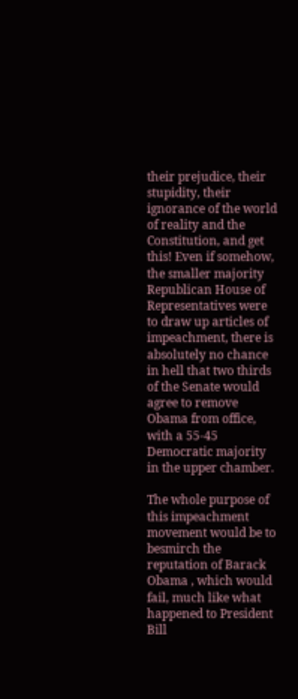their prejudice, their stupidity, their ignorance of the world of reality and the Constitution, and get this! Even if somehow, the smaller majority Republican House of Representatives were to draw up articles of impeachment, there is absolutely no chance in hell that two thirds of the Senate would agree to remove Obama from office, with a 55-45 Democratic majority in the upper chamber.

The whole purpose of this impeachment movement would be to besmirch the reputation of Barack Obama , which would fail, much like what happened to President Bill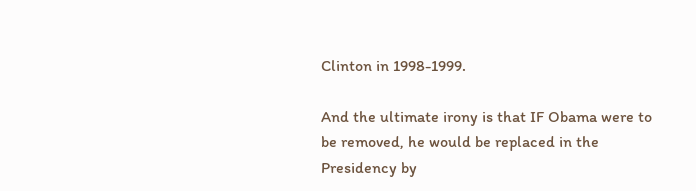Clinton in 1998-1999.

And the ultimate irony is that IF Obama were to be removed, he would be replaced in the Presidency by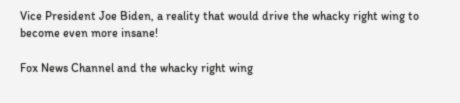Vice President Joe Biden, a reality that would drive the whacky right wing to become even more insane!

Fox News Channel and the whacky right wing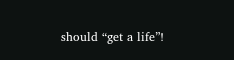should “get a life”!